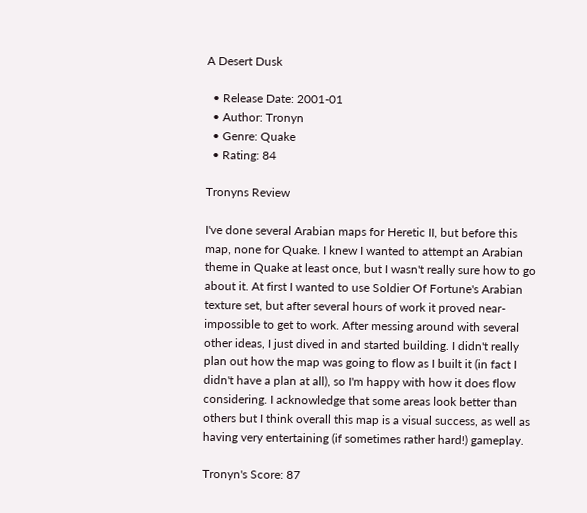A Desert Dusk

  • Release Date: 2001-01
  • Author: Tronyn
  • Genre: Quake
  • Rating: 84

Tronyns Review

I've done several Arabian maps for Heretic II, but before this map, none for Quake. I knew I wanted to attempt an Arabian theme in Quake at least once, but I wasn't really sure how to go about it. At first I wanted to use Soldier Of Fortune's Arabian texture set, but after several hours of work it proved near-impossible to get to work. After messing around with several other ideas, I just dived in and started building. I didn't really plan out how the map was going to flow as I built it (in fact I didn't have a plan at all), so I'm happy with how it does flow considering. I acknowledge that some areas look better than others but I think overall this map is a visual success, as well as having very entertaining (if sometimes rather hard!) gameplay.

Tronyn's Score: 87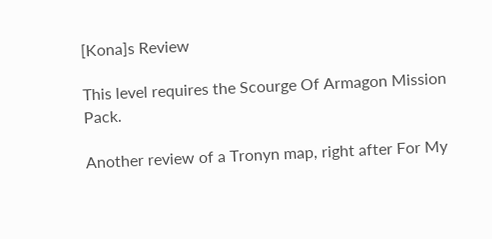[Kona]s Review

This level requires the Scourge Of Armagon Mission Pack.

Another review of a Tronyn map, right after For My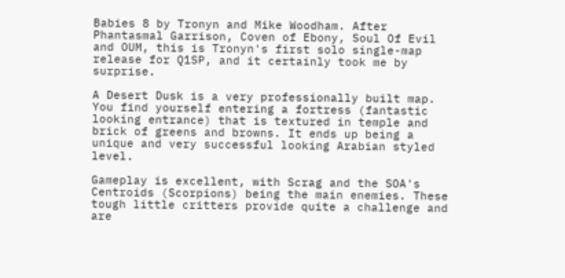Babies 8 by Tronyn and Mike Woodham. After Phantasmal Garrison, Coven of Ebony, Soul Of Evil and OUM, this is Tronyn's first solo single-map release for Q1SP, and it certainly took me by surprise.

A Desert Dusk is a very professionally built map. You find yourself entering a fortress (fantastic looking entrance) that is textured in temple and brick of greens and browns. It ends up being a unique and very successful looking Arabian styled level.

Gameplay is excellent, with Scrag and the SOA's Centroids (Scorpions) being the main enemies. These tough little critters provide quite a challenge and are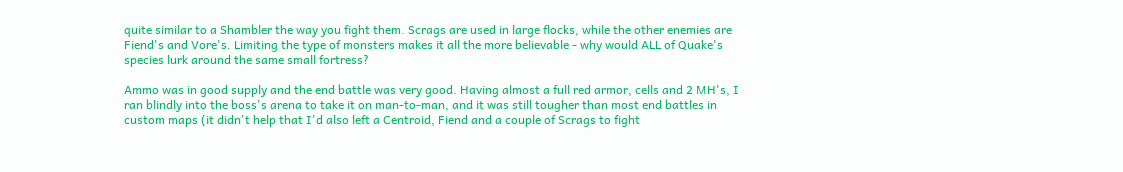quite similar to a Shambler the way you fight them. Scrags are used in large flocks, while the other enemies are Fiend's and Vore's. Limiting the type of monsters makes it all the more believable - why would ALL of Quake's species lurk around the same small fortress?

Ammo was in good supply and the end battle was very good. Having almost a full red armor, cells and 2 MH's, I ran blindly into the boss's arena to take it on man-to-man, and it was still tougher than most end battles in custom maps (it didn't help that I'd also left a Centroid, Fiend and a couple of Scrags to fight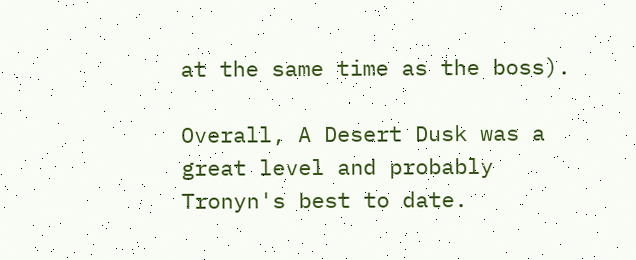at the same time as the boss).

Overall, A Desert Dusk was a great level and probably Tronyn's best to date.